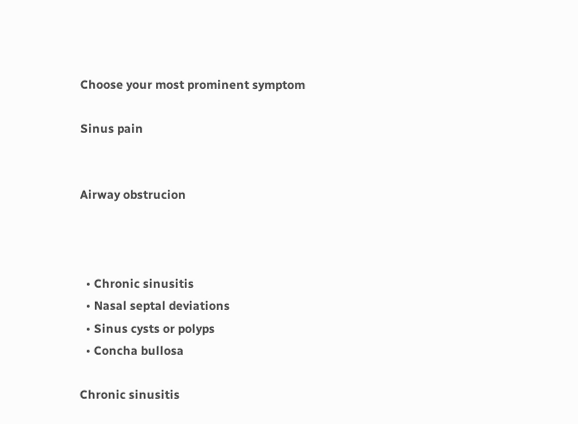Choose your most prominent symptom

Sinus pain


Airway obstrucion



  • Chronic sinusitis
  • Nasal septal deviations
  • Sinus cysts or polyps
  • Concha bullosa

Chronic sinusitis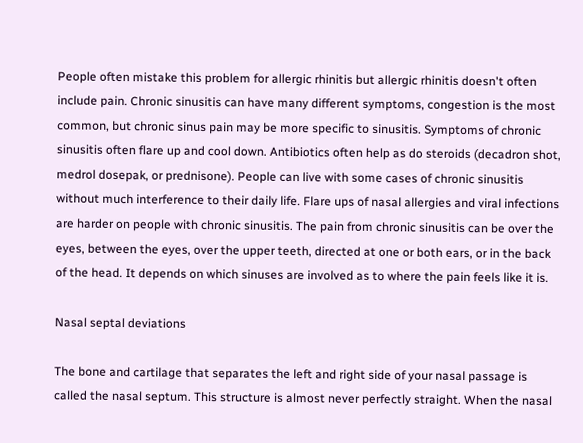People often mistake this problem for allergic rhinitis but allergic rhinitis doesn't often include pain. Chronic sinusitis can have many different symptoms, congestion is the most common, but chronic sinus pain may be more specific to sinusitis. Symptoms of chronic sinusitis often flare up and cool down. Antibiotics often help as do steroids (decadron shot, medrol dosepak, or prednisone). People can live with some cases of chronic sinusitis without much interference to their daily life. Flare ups of nasal allergies and viral infections are harder on people with chronic sinusitis. The pain from chronic sinusitis can be over the eyes, between the eyes, over the upper teeth, directed at one or both ears, or in the back of the head. It depends on which sinuses are involved as to where the pain feels like it is.

Nasal septal deviations

The bone and cartilage that separates the left and right side of your nasal passage is called the nasal septum. This structure is almost never perfectly straight. When the nasal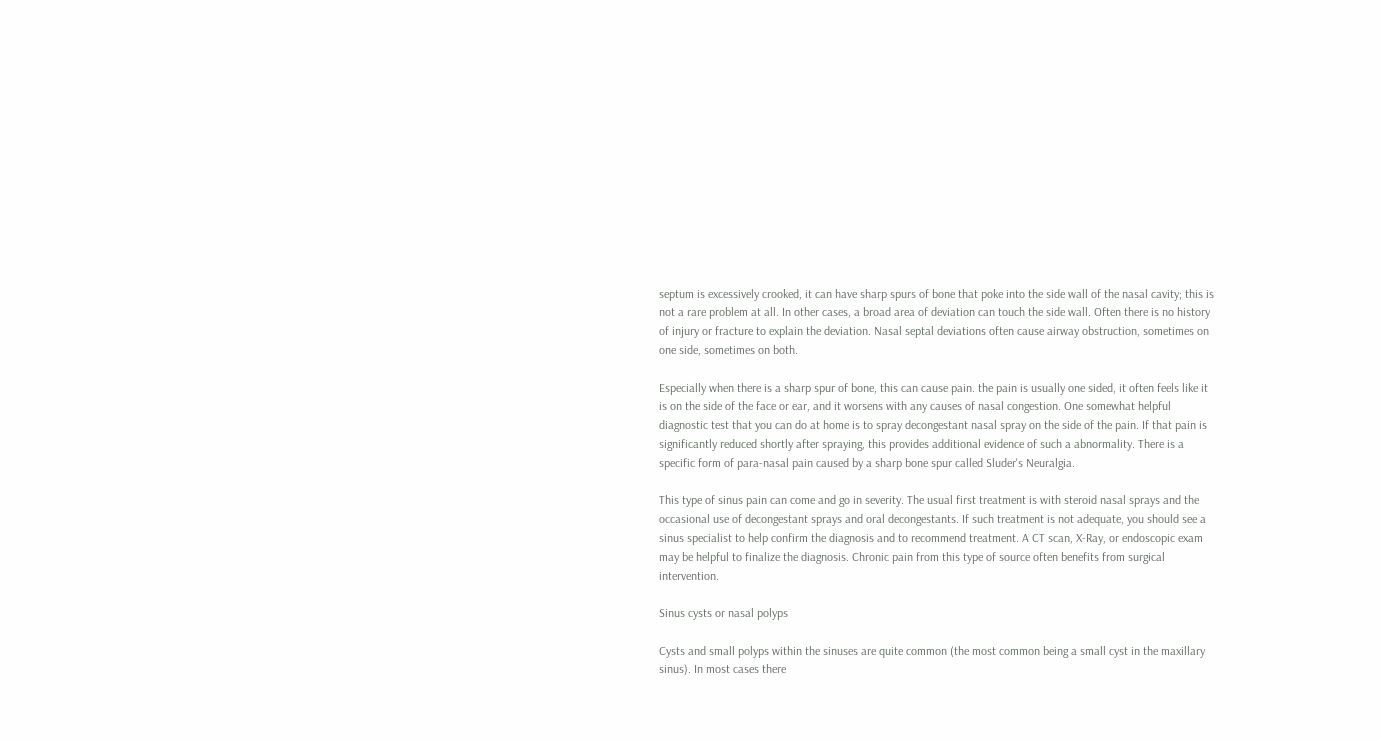septum is excessively crooked, it can have sharp spurs of bone that poke into the side wall of the nasal cavity; this is not a rare problem at all. In other cases, a broad area of deviation can touch the side wall. Often there is no history of injury or fracture to explain the deviation. Nasal septal deviations often cause airway obstruction, sometimes on one side, sometimes on both.

Especially when there is a sharp spur of bone, this can cause pain. the pain is usually one sided, it often feels like it is on the side of the face or ear, and it worsens with any causes of nasal congestion. One somewhat helpful diagnostic test that you can do at home is to spray decongestant nasal spray on the side of the pain. If that pain is significantly reduced shortly after spraying, this provides additional evidence of such a abnormality. There is a specific form of para-nasal pain caused by a sharp bone spur called Sluder's Neuralgia.

This type of sinus pain can come and go in severity. The usual first treatment is with steroid nasal sprays and the occasional use of decongestant sprays and oral decongestants. If such treatment is not adequate, you should see a sinus specialist to help confirm the diagnosis and to recommend treatment. A CT scan, X-Ray, or endoscopic exam may be helpful to finalize the diagnosis. Chronic pain from this type of source often benefits from surgical intervention.

Sinus cysts or nasal polyps

Cysts and small polyps within the sinuses are quite common (the most common being a small cyst in the maxillary sinus). In most cases there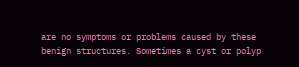are no symptoms or problems caused by these benign structures. Sometimes a cyst or polyp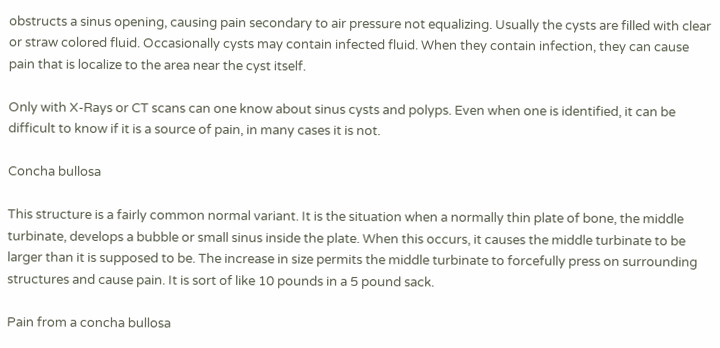obstructs a sinus opening, causing pain secondary to air pressure not equalizing. Usually the cysts are filled with clear or straw colored fluid. Occasionally cysts may contain infected fluid. When they contain infection, they can cause pain that is localize to the area near the cyst itself.

Only with X-Rays or CT scans can one know about sinus cysts and polyps. Even when one is identified, it can be difficult to know if it is a source of pain, in many cases it is not.

Concha bullosa

This structure is a fairly common normal variant. It is the situation when a normally thin plate of bone, the middle turbinate, develops a bubble or small sinus inside the plate. When this occurs, it causes the middle turbinate to be larger than it is supposed to be. The increase in size permits the middle turbinate to forcefully press on surrounding structures and cause pain. It is sort of like 10 pounds in a 5 pound sack.

Pain from a concha bullosa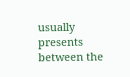usually presents between the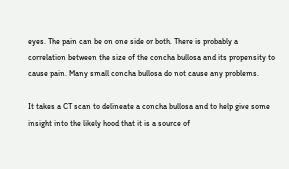eyes. The pain can be on one side or both. There is probably a correlation between the size of the concha bullosa and its propensity to cause pain. Many small concha bullosa do not cause any problems.

It takes a CT scan to delineate a concha bullosa and to help give some insight into the likely hood that it is a source of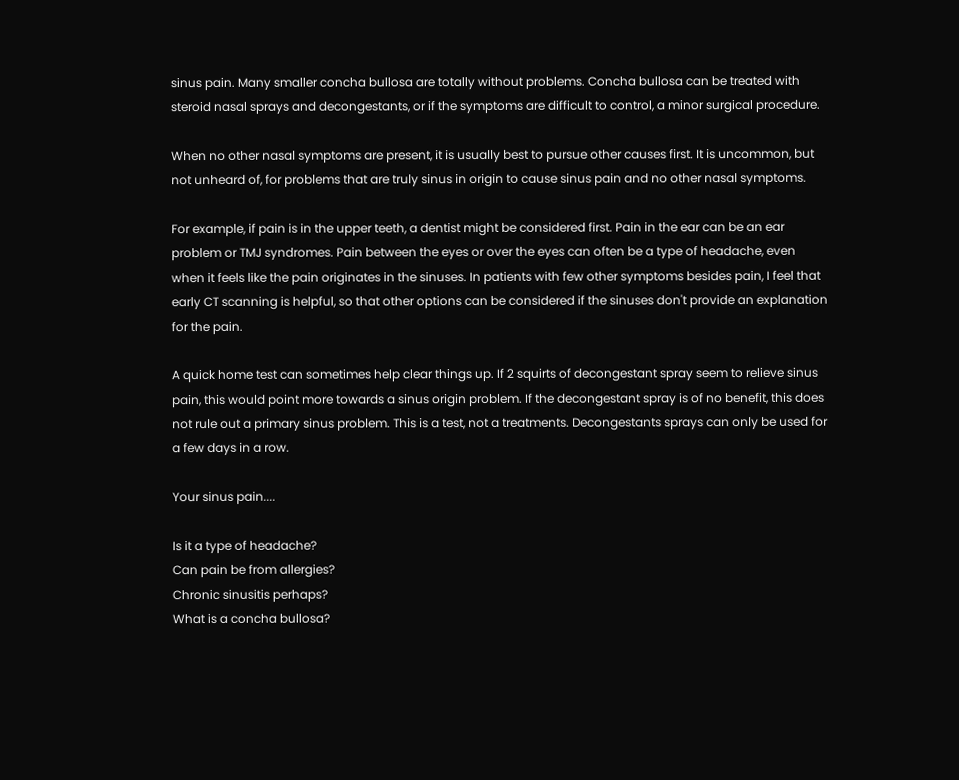sinus pain. Many smaller concha bullosa are totally without problems. Concha bullosa can be treated with steroid nasal sprays and decongestants, or if the symptoms are difficult to control, a minor surgical procedure.

When no other nasal symptoms are present, it is usually best to pursue other causes first. It is uncommon, but not unheard of, for problems that are truly sinus in origin to cause sinus pain and no other nasal symptoms.

For example, if pain is in the upper teeth, a dentist might be considered first. Pain in the ear can be an ear problem or TMJ syndromes. Pain between the eyes or over the eyes can often be a type of headache, even when it feels like the pain originates in the sinuses. In patients with few other symptoms besides pain, I feel that early CT scanning is helpful, so that other options can be considered if the sinuses don't provide an explanation for the pain.

A quick home test can sometimes help clear things up. If 2 squirts of decongestant spray seem to relieve sinus pain, this would point more towards a sinus origin problem. If the decongestant spray is of no benefit, this does not rule out a primary sinus problem. This is a test, not a treatments. Decongestants sprays can only be used for a few days in a row.

Your sinus pain....

Is it a type of headache?
Can pain be from allergies?
Chronic sinusitis perhaps?
What is a concha bullosa?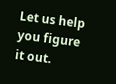Let us help you figure it out.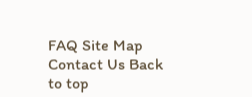FAQ Site Map Contact Us Back to top